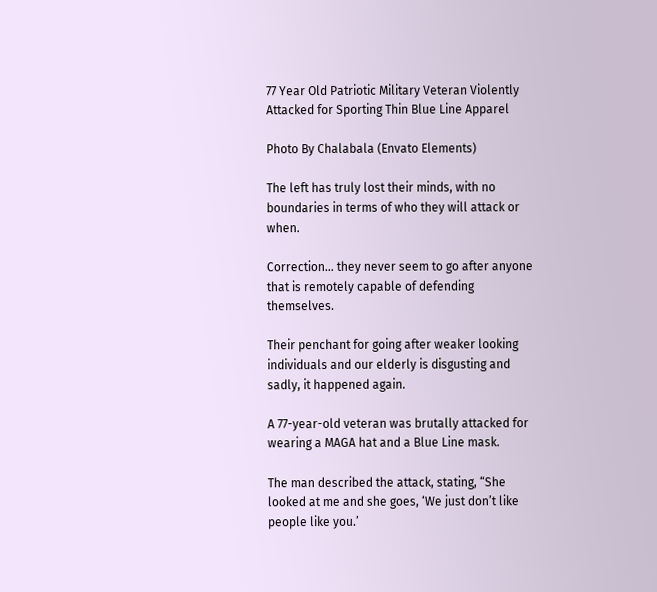77 Year Old Patriotic Military Veteran Violently Attacked for Sporting Thin Blue Line Apparel

Photo By Chalabala (Envato Elements)

The left has truly lost their minds, with no boundaries in terms of who they will attack or when.

Correction… they never seem to go after anyone that is remotely capable of defending themselves.

Their penchant for going after weaker looking individuals and our elderly is disgusting and sadly, it happened again.

A 77-year-old veteran was brutally attacked for wearing a MAGA hat and a Blue Line mask.

The man described the attack, stating, “She looked at me and she goes, ‘We just don’t like people like you.’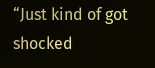“Just kind of got shocked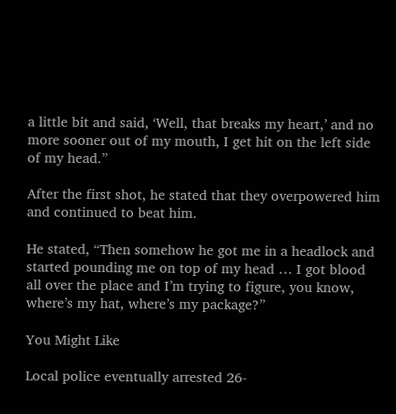a little bit and said, ‘Well, that breaks my heart,’ and no more sooner out of my mouth, I get hit on the left side of my head.”

After the first shot, he stated that they overpowered him and continued to beat him.

He stated, “Then somehow he got me in a headlock and started pounding me on top of my head … I got blood all over the place and I’m trying to figure, you know, where’s my hat, where’s my package?”

You Might Like

Local police eventually arrested 26-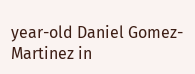year-old Daniel Gomez-Martinez in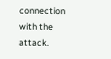connection with the attack.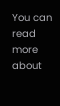You can read more about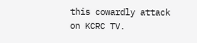this cowardly attack on KCRC TV.